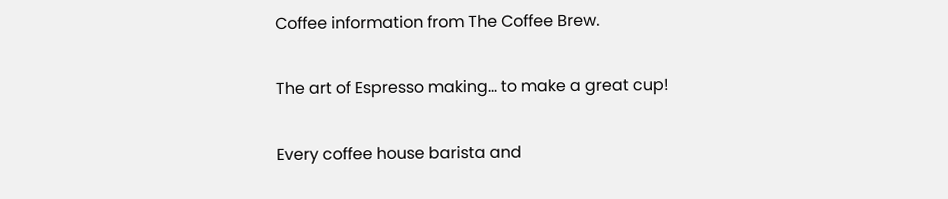Coffee information from The Coffee Brew.

The art of Espresso making… to make a great cup!

Every coffee house barista and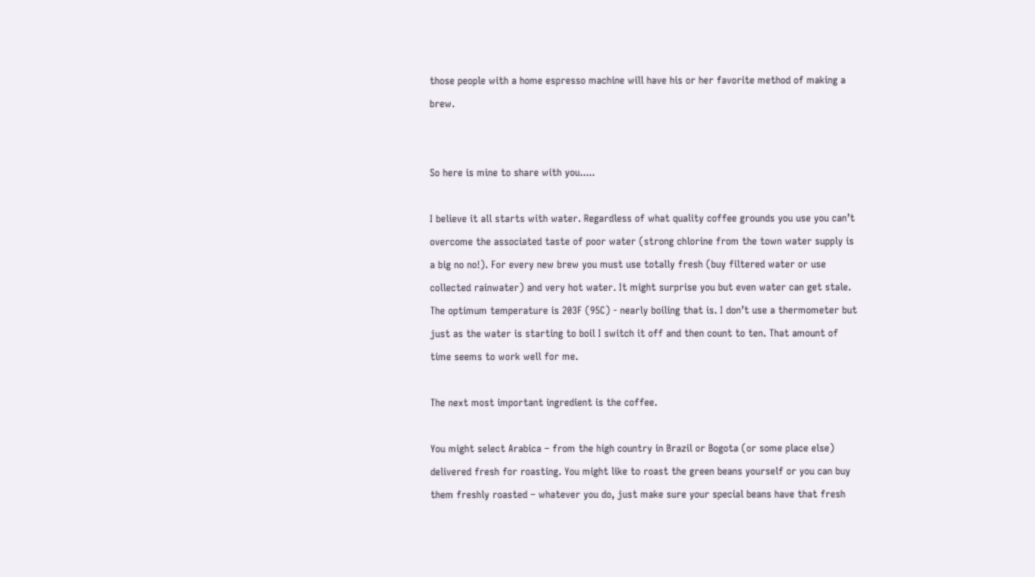those people with a home espresso machine will have his or her favorite method of making a brew.


So here is mine to share with you.....

I believe it all starts with water. Regardless of what quality coffee grounds you use you can’t overcome the associated taste of poor water (strong chlorine from the town water supply is a big no no!). For every new brew you must use totally fresh (buy filtered water or use collected rainwater) and very hot water. It might surprise you but even water can get stale. The optimum temperature is 203F (95C) - nearly boiling that is. I don’t use a thermometer but just as the water is starting to boil I switch it off and then count to ten. That amount of time seems to work well for me.

The next most important ingredient is the coffee.

You might select Arabica – from the high country in Brazil or Bogota (or some place else) delivered fresh for roasting. You might like to roast the green beans yourself or you can buy them freshly roasted – whatever you do, just make sure your special beans have that fresh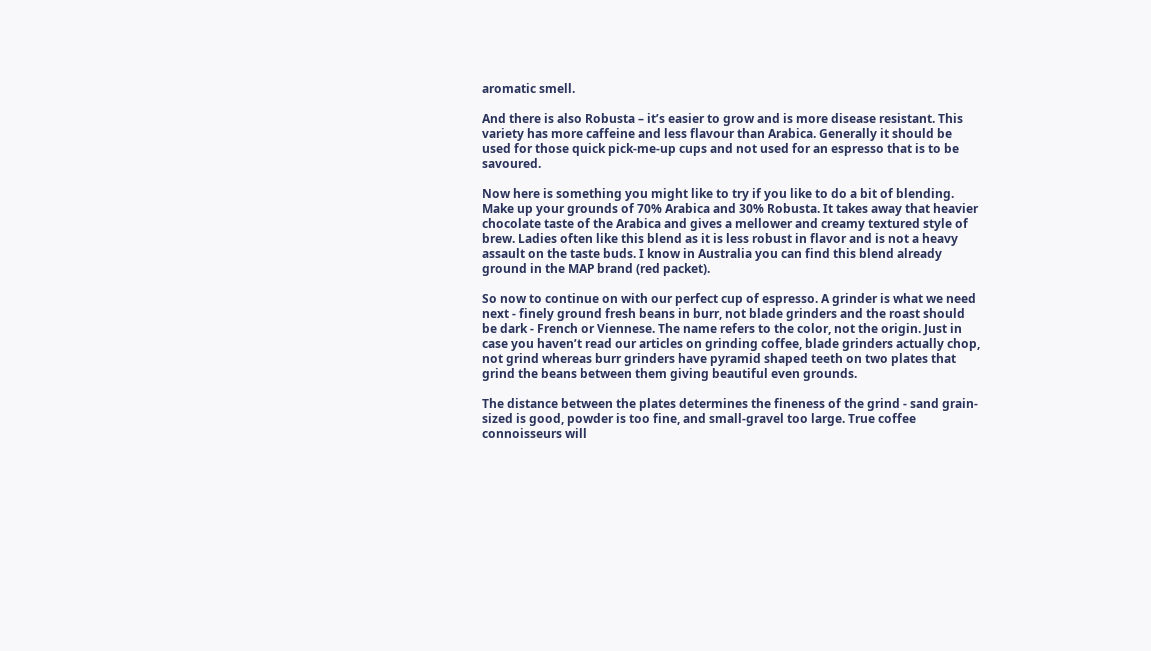aromatic smell.

And there is also Robusta – it’s easier to grow and is more disease resistant. This variety has more caffeine and less flavour than Arabica. Generally it should be used for those quick pick-me-up cups and not used for an espresso that is to be savoured.

Now here is something you might like to try if you like to do a bit of blending. Make up your grounds of 70% Arabica and 30% Robusta. It takes away that heavier chocolate taste of the Arabica and gives a mellower and creamy textured style of brew. Ladies often like this blend as it is less robust in flavor and is not a heavy assault on the taste buds. I know in Australia you can find this blend already ground in the MAP brand (red packet).

So now to continue on with our perfect cup of espresso. A grinder is what we need next - finely ground fresh beans in burr, not blade grinders and the roast should be dark - French or Viennese. The name refers to the color, not the origin. Just in case you haven’t read our articles on grinding coffee, blade grinders actually chop, not grind whereas burr grinders have pyramid shaped teeth on two plates that grind the beans between them giving beautiful even grounds.

The distance between the plates determines the fineness of the grind - sand grain-sized is good, powder is too fine, and small-gravel too large. True coffee connoisseurs will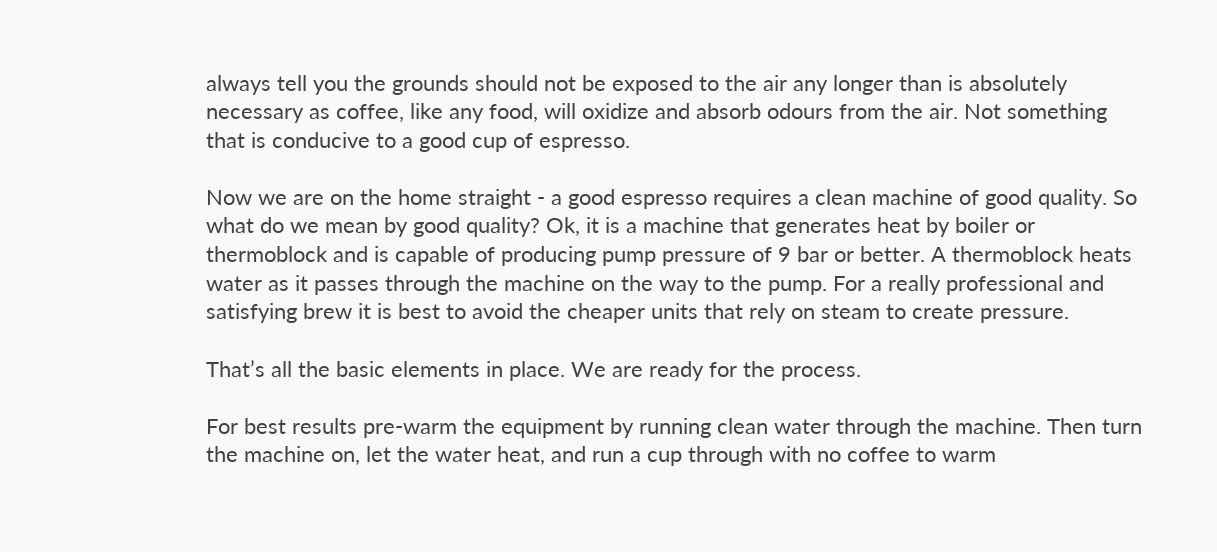always tell you the grounds should not be exposed to the air any longer than is absolutely necessary as coffee, like any food, will oxidize and absorb odours from the air. Not something that is conducive to a good cup of espresso.

Now we are on the home straight - a good espresso requires a clean machine of good quality. So what do we mean by good quality? Ok, it is a machine that generates heat by boiler or thermoblock and is capable of producing pump pressure of 9 bar or better. A thermoblock heats water as it passes through the machine on the way to the pump. For a really professional and satisfying brew it is best to avoid the cheaper units that rely on steam to create pressure.

That’s all the basic elements in place. We are ready for the process.

For best results pre-warm the equipment by running clean water through the machine. Then turn the machine on, let the water heat, and run a cup through with no coffee to warm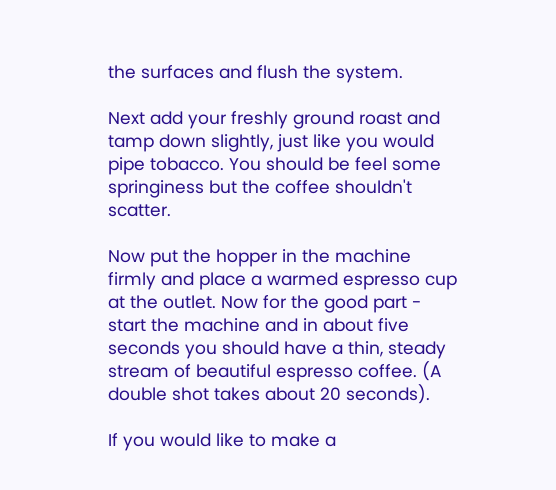the surfaces and flush the system.

Next add your freshly ground roast and tamp down slightly, just like you would pipe tobacco. You should be feel some springiness but the coffee shouldn't scatter.

Now put the hopper in the machine firmly and place a warmed espresso cup at the outlet. Now for the good part - start the machine and in about five seconds you should have a thin, steady stream of beautiful espresso coffee. (A double shot takes about 20 seconds).

If you would like to make a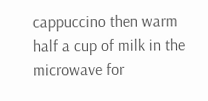cappuccino then warm half a cup of milk in the microwave for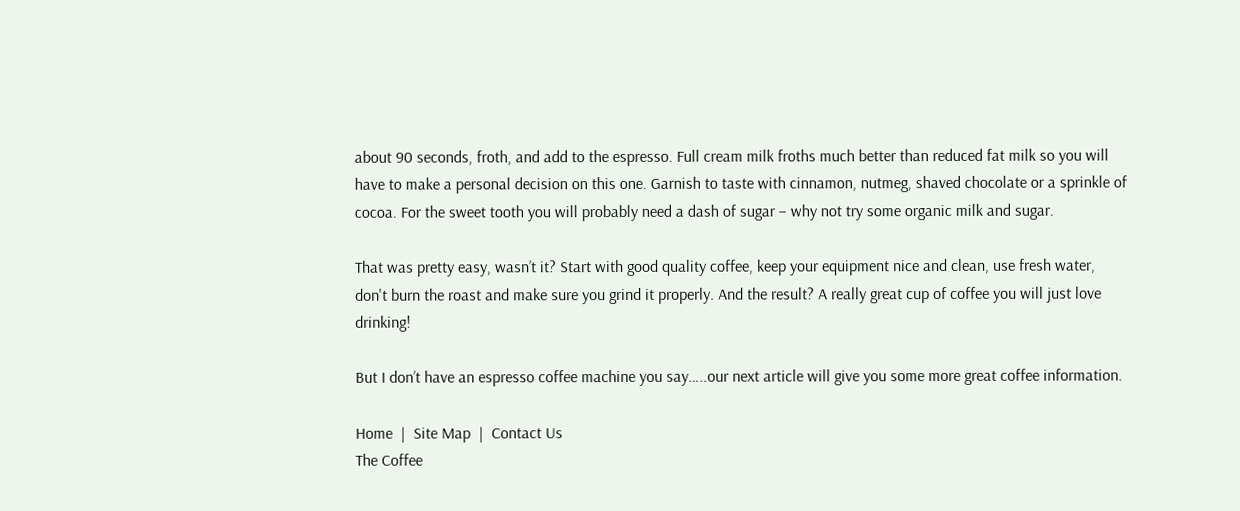about 90 seconds, froth, and add to the espresso. Full cream milk froths much better than reduced fat milk so you will have to make a personal decision on this one. Garnish to taste with cinnamon, nutmeg, shaved chocolate or a sprinkle of cocoa. For the sweet tooth you will probably need a dash of sugar – why not try some organic milk and sugar.

That was pretty easy, wasn’t it? Start with good quality coffee, keep your equipment nice and clean, use fresh water, don't burn the roast and make sure you grind it properly. And the result? A really great cup of coffee you will just love drinking!

But I don’t have an espresso coffee machine you say…..our next article will give you some more great coffee information.

Home  |  Site Map  |  Contact Us
The Coffee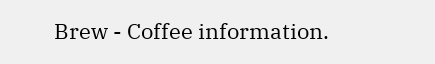Brew - Coffee information.